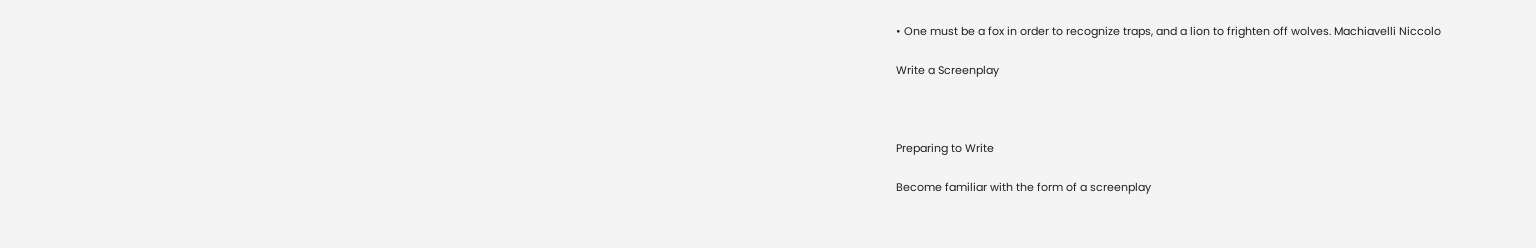• One must be a fox in order to recognize traps, and a lion to frighten off wolves. Machiavelli Niccolo

Write a Screenplay



Preparing to Write

Become familiar with the form of a screenplay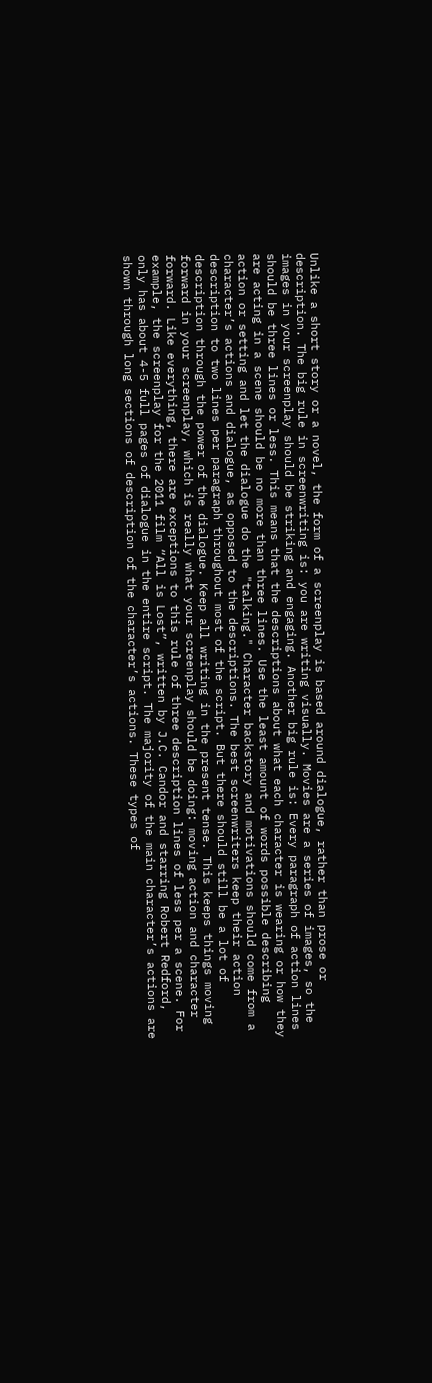Unlike a short story or a novel, the form of a screenplay is based around dialogue, rather than prose or description. The big rule in screenwriting is: you are writing visually. Movies are a series of images, so the images in your screenplay should be striking and engaging. Another big rule is: Every paragraph of action lines should be three lines or less. This means that the descriptions about what each character is wearing or how they are acting in a scene should be no more than three lines. Use the least amount of words possible describing action or setting and let the dialogue do the "talking." Character backstory and motivations should come from a character’s actions and dialogue, as opposed to the descriptions. The best screenwriters keep their action description to two lines per paragraph throughout most of the script. But there should still be a lot of description through the power of the dialogue. Keep all writing in the present tense. This keeps things moving forward in your screenplay, which is really what your screenplay should be doing: moving action and character forward. Like everything, there are exceptions to this rule of three description lines of less per a scene. For example, the screenplay for the 2011 film “All is Lost”, written by J.C. Candor and starring Robert Redford, only has about 4-5 full pages of dialogue in the entire script. The majority of the main character’s actions are shown through long sections of description of the character’s actions. These types of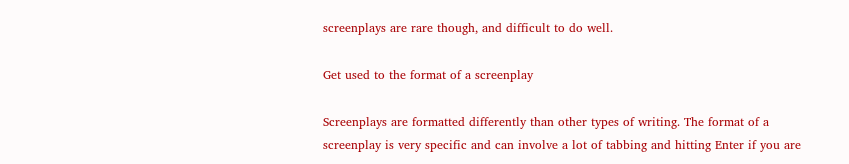screenplays are rare though, and difficult to do well.

Get used to the format of a screenplay

Screenplays are formatted differently than other types of writing. The format of a screenplay is very specific and can involve a lot of tabbing and hitting Enter if you are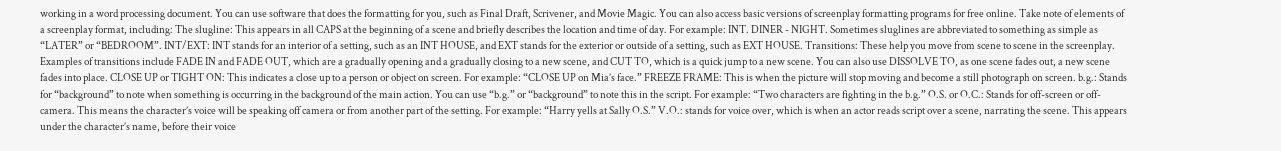working in a word processing document. You can use software that does the formatting for you, such as Final Draft, Scrivener, and Movie Magic. You can also access basic versions of screenplay formatting programs for free online. Take note of elements of a screenplay format, including: The slugline: This appears in all CAPS at the beginning of a scene and briefly describes the location and time of day. For example: INT. DINER - NIGHT. Sometimes sluglines are abbreviated to something as simple as “LATER” or “BEDROOM”. INT/EXT: INT stands for an interior of a setting, such as an INT HOUSE, and EXT stands for the exterior or outside of a setting, such as EXT HOUSE. Transitions: These help you move from scene to scene in the screenplay. Examples of transitions include FADE IN and FADE OUT, which are a gradually opening and a gradually closing to a new scene, and CUT TO, which is a quick jump to a new scene. You can also use DISSOLVE TO, as one scene fades out, a new scene fades into place. CLOSE UP or TIGHT ON: This indicates a close up to a person or object on screen. For example: “CLOSE UP on Mia’s face.” FREEZE FRAME: This is when the picture will stop moving and become a still photograph on screen. b.g.: Stands for “background” to note when something is occurring in the background of the main action. You can use “b.g.” or “background” to note this in the script. For example: “Two characters are fighting in the b.g.” O.S. or O.C.: Stands for off-screen or off-camera. This means the character’s voice will be speaking off camera or from another part of the setting. For example: “Harry yells at Sally O.S.” V.O.: stands for voice over, which is when an actor reads script over a scene, narrating the scene. This appears under the character’s name, before their voice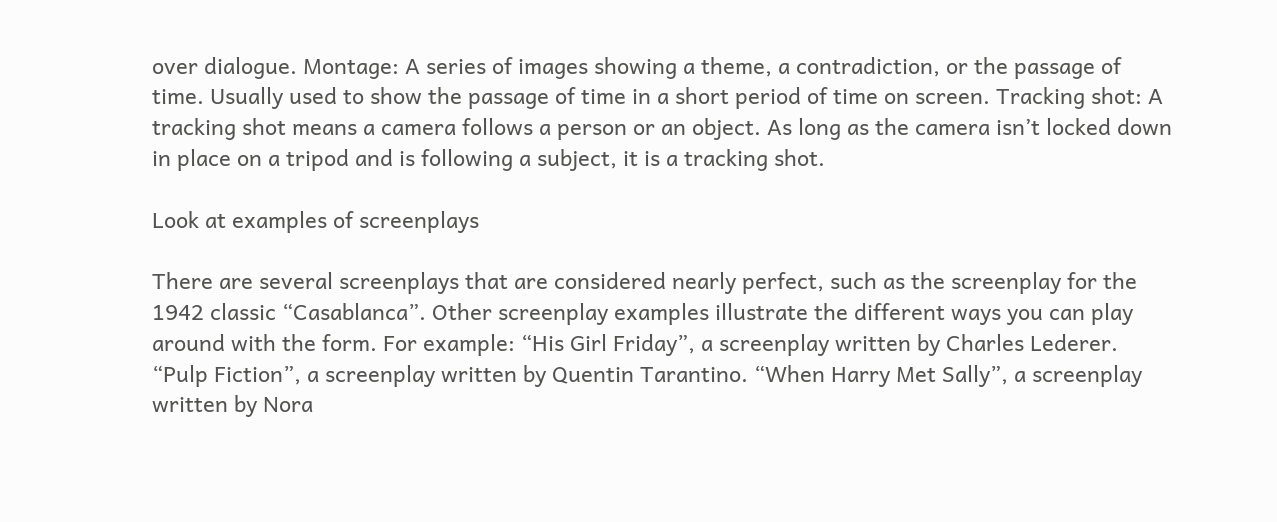over dialogue. Montage: A series of images showing a theme, a contradiction, or the passage of time. Usually used to show the passage of time in a short period of time on screen. Tracking shot: A tracking shot means a camera follows a person or an object. As long as the camera isn’t locked down in place on a tripod and is following a subject, it is a tracking shot.

Look at examples of screenplays

There are several screenplays that are considered nearly perfect, such as the screenplay for the 1942 classic “Casablanca”. Other screenplay examples illustrate the different ways you can play around with the form. For example: “His Girl Friday”, a screenplay written by Charles Lederer. “Pulp Fiction”, a screenplay written by Quentin Tarantino. “When Harry Met Sally”, a screenplay written by Nora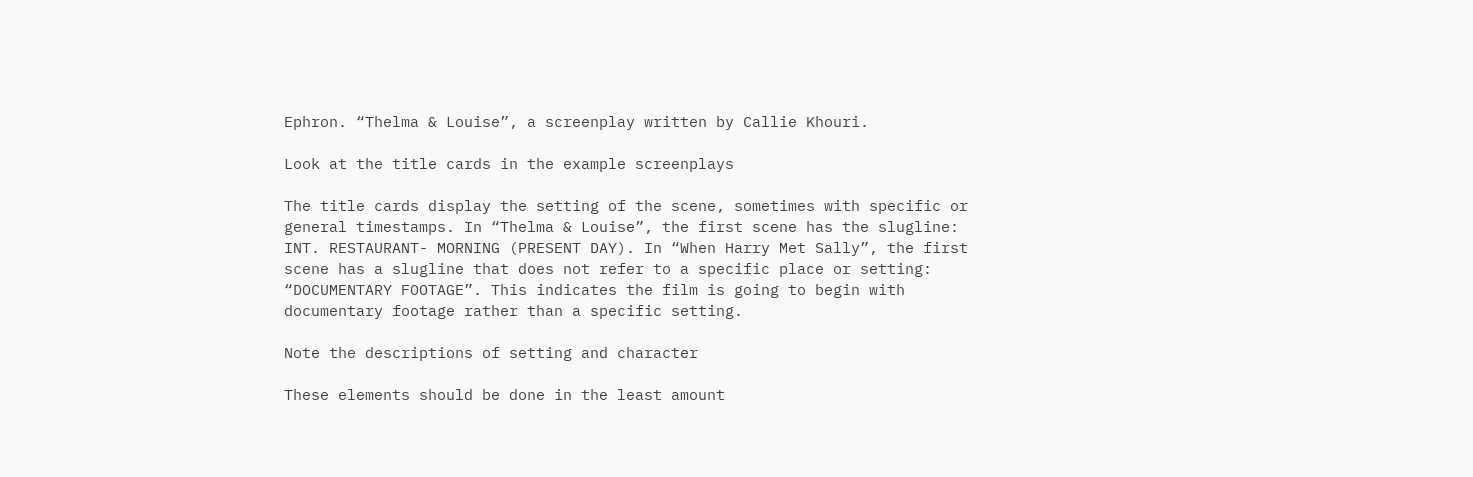Ephron. “Thelma & Louise”, a screenplay written by Callie Khouri.

Look at the title cards in the example screenplays

The title cards display the setting of the scene, sometimes with specific or general timestamps. In “Thelma & Louise”, the first scene has the slugline: INT. RESTAURANT- MORNING (PRESENT DAY). In “When Harry Met Sally”, the first scene has a slugline that does not refer to a specific place or setting: “DOCUMENTARY FOOTAGE”. This indicates the film is going to begin with documentary footage rather than a specific setting.

Note the descriptions of setting and character

These elements should be done in the least amount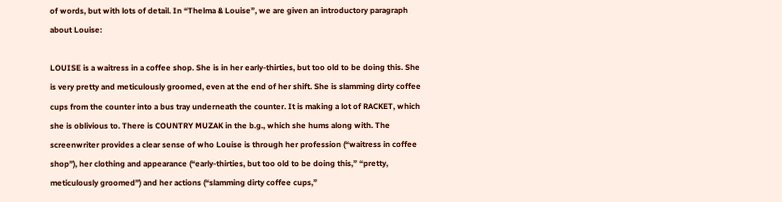of words, but with lots of detail. In “Thelma & Louise”, we are given an introductory paragraph about Louise:

LOUISE is a waitress in a coffee shop. She is in her early-thirties, but too old to be doing this. She is very pretty and meticulously groomed, even at the end of her shift. She is slamming dirty coffee cups from the counter into a bus tray underneath the counter. It is making a lot of RACKET, which she is oblivious to. There is COUNTRY MUZAK in the b.g., which she hums along with. The screenwriter provides a clear sense of who Louise is through her profession (“waitress in coffee shop”), her clothing and appearance (“early-thirties, but too old to be doing this,” “pretty, meticulously groomed”) and her actions (“slamming dirty coffee cups,”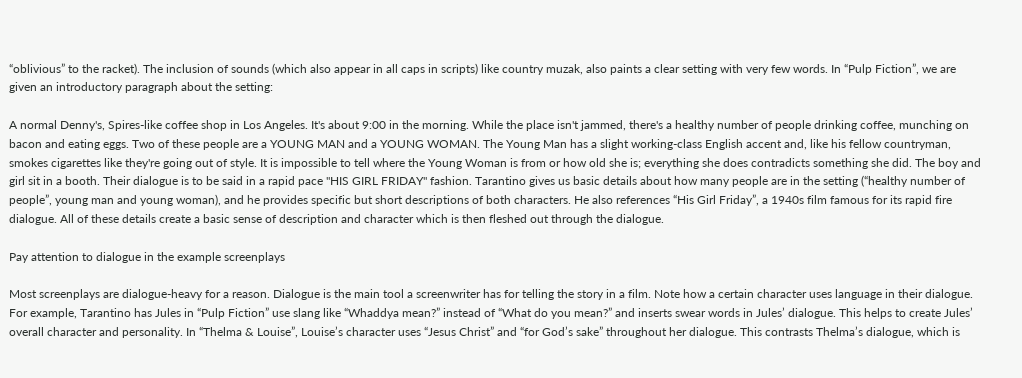“oblivious” to the racket). The inclusion of sounds (which also appear in all caps in scripts) like country muzak, also paints a clear setting with very few words. In “Pulp Fiction”, we are given an introductory paragraph about the setting:

A normal Denny's, Spires-like coffee shop in Los Angeles. It's about 9:00 in the morning. While the place isn't jammed, there's a healthy number of people drinking coffee, munching on bacon and eating eggs. Two of these people are a YOUNG MAN and a YOUNG WOMAN. The Young Man has a slight working-class English accent and, like his fellow countryman, smokes cigarettes like they're going out of style. It is impossible to tell where the Young Woman is from or how old she is; everything she does contradicts something she did. The boy and girl sit in a booth. Their dialogue is to be said in a rapid pace "HIS GIRL FRIDAY" fashion. Tarantino gives us basic details about how many people are in the setting (“healthy number of people”, young man and young woman), and he provides specific but short descriptions of both characters. He also references “His Girl Friday”, a 1940s film famous for its rapid fire dialogue. All of these details create a basic sense of description and character which is then fleshed out through the dialogue.

Pay attention to dialogue in the example screenplays

Most screenplays are dialogue-heavy for a reason. Dialogue is the main tool a screenwriter has for telling the story in a film. Note how a certain character uses language in their dialogue. For example, Tarantino has Jules in “Pulp Fiction” use slang like “Whaddya mean?” instead of “What do you mean?” and inserts swear words in Jules’ dialogue. This helps to create Jules’ overall character and personality. In “Thelma & Louise”, Louise’s character uses “Jesus Christ” and “for God’s sake” throughout her dialogue. This contrasts Thelma’s dialogue, which is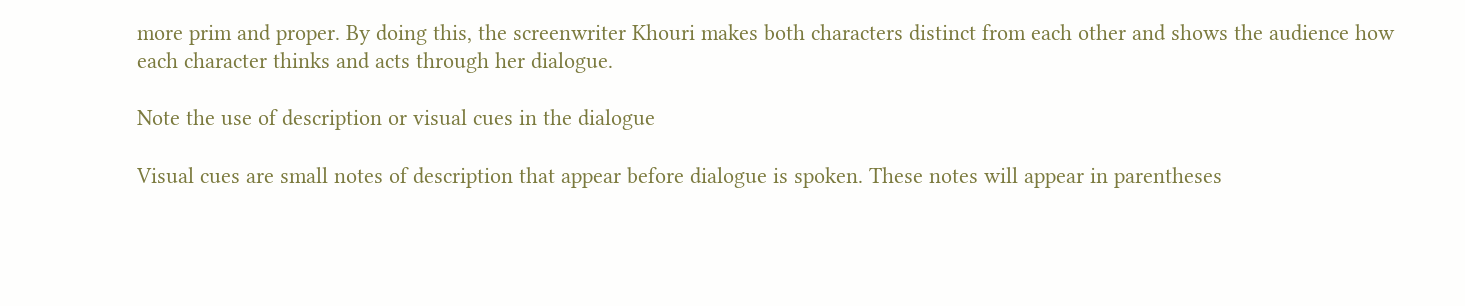more prim and proper. By doing this, the screenwriter Khouri makes both characters distinct from each other and shows the audience how each character thinks and acts through her dialogue.

Note the use of description or visual cues in the dialogue

Visual cues are small notes of description that appear before dialogue is spoken. These notes will appear in parentheses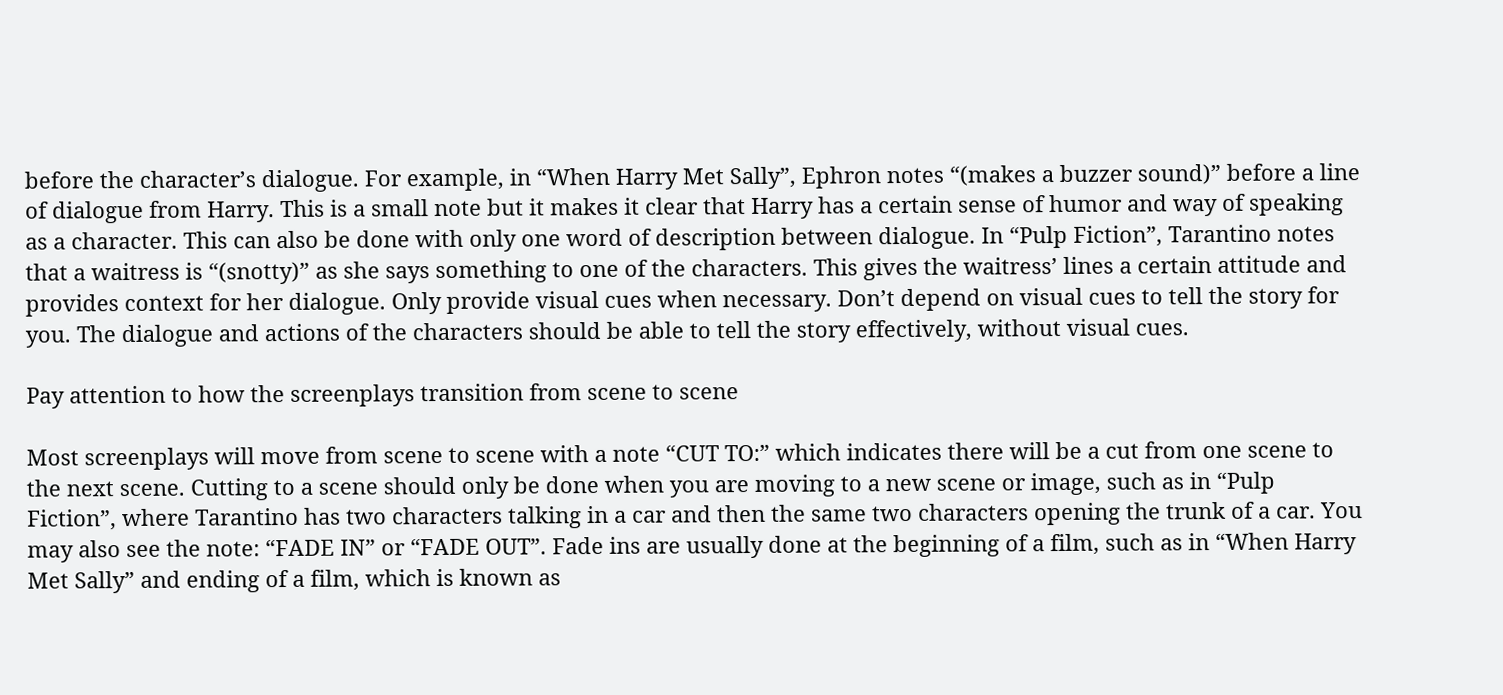before the character’s dialogue. For example, in “When Harry Met Sally”, Ephron notes “(makes a buzzer sound)” before a line of dialogue from Harry. This is a small note but it makes it clear that Harry has a certain sense of humor and way of speaking as a character. This can also be done with only one word of description between dialogue. In “Pulp Fiction”, Tarantino notes that a waitress is “(snotty)” as she says something to one of the characters. This gives the waitress’ lines a certain attitude and provides context for her dialogue. Only provide visual cues when necessary. Don’t depend on visual cues to tell the story for you. The dialogue and actions of the characters should be able to tell the story effectively, without visual cues.

Pay attention to how the screenplays transition from scene to scene

Most screenplays will move from scene to scene with a note “CUT TO:” which indicates there will be a cut from one scene to the next scene. Cutting to a scene should only be done when you are moving to a new scene or image, such as in “Pulp Fiction”, where Tarantino has two characters talking in a car and then the same two characters opening the trunk of a car. You may also see the note: “FADE IN” or “FADE OUT”. Fade ins are usually done at the beginning of a film, such as in “When Harry Met Sally” and ending of a film, which is known as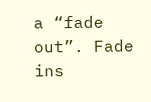a “fade out”. Fade ins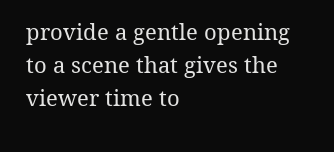provide a gentle opening to a scene that gives the viewer time to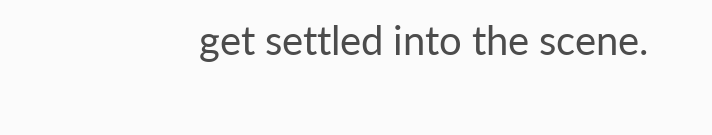get settled into the scene.